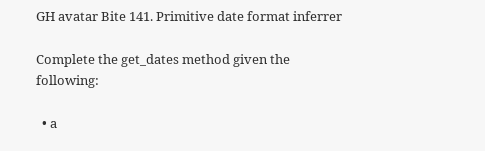GH avatar Bite 141. Primitive date format inferrer

Complete the get_dates method given the following:

  • a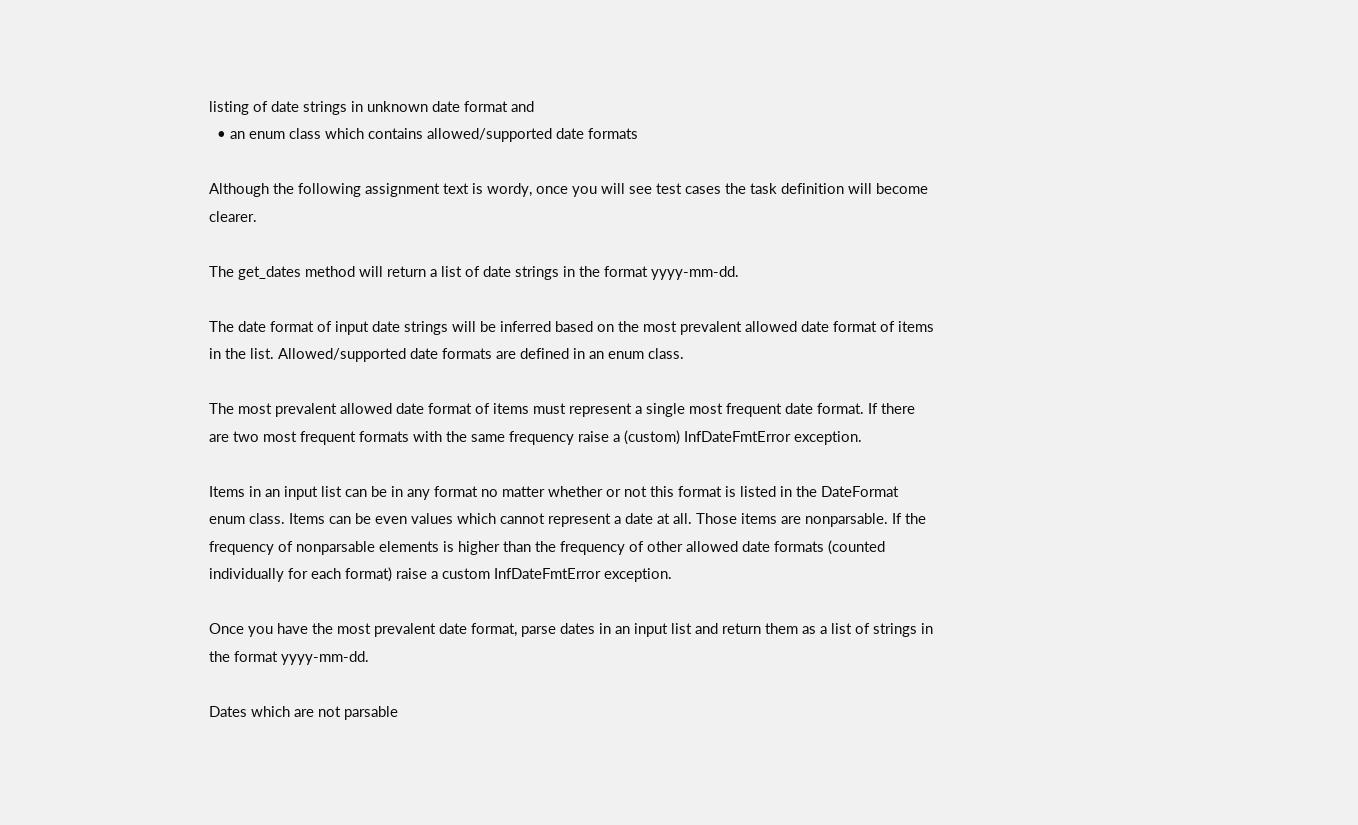listing of date strings in unknown date format and
  • an enum class which contains allowed/supported date formats

Although the following assignment text is wordy, once you will see test cases the task definition will become clearer.

The get_dates method will return a list of date strings in the format yyyy-mm-dd.

The date format of input date strings will be inferred based on the most prevalent allowed date format of items in the list. Allowed/supported date formats are defined in an enum class.

The most prevalent allowed date format of items must represent a single most frequent date format. If there are two most frequent formats with the same frequency raise a (custom) InfDateFmtError exception.

Items in an input list can be in any format no matter whether or not this format is listed in the DateFormat enum class. Items can be even values which cannot represent a date at all. Those items are nonparsable. If the frequency of nonparsable elements is higher than the frequency of other allowed date formats (counted individually for each format) raise a custom InfDateFmtError exception.

Once you have the most prevalent date format, parse dates in an input list and return them as a list of strings in the format yyyy-mm-dd.

Dates which are not parsable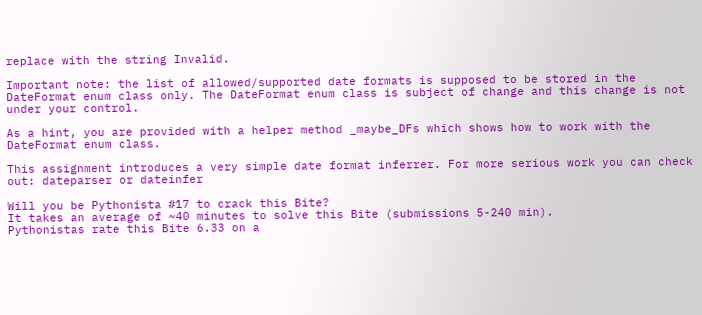replace with the string Invalid.

Important note: the list of allowed/supported date formats is supposed to be stored in the DateFormat enum class only. The DateFormat enum class is subject of change and this change is not under your control.

As a hint, you are provided with a helper method _maybe_DFs which shows how to work with the DateFormat enum class.

This assignment introduces a very simple date format inferrer. For more serious work you can check out: dateparser or dateinfer

Will you be Pythonista #17 to crack this Bite?
It takes an average of ~40 minutes to solve this Bite (submissions 5-240 min).
Pythonistas rate this Bite 6.33 on a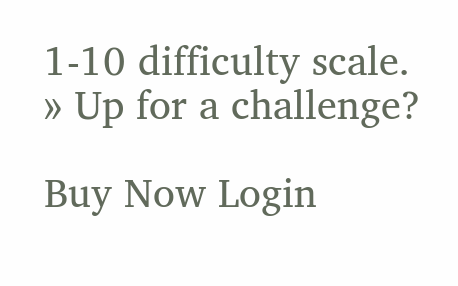1-10 difficulty scale.
» Up for a challenge?

Buy Now Login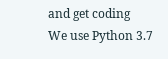and get coding
We use Python 3.7